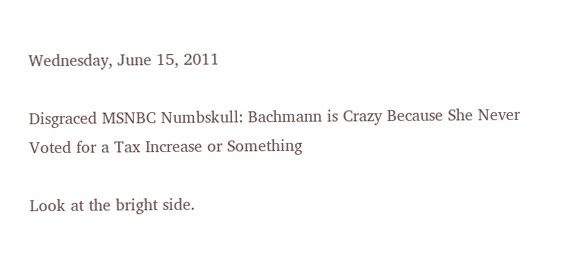Wednesday, June 15, 2011

Disgraced MSNBC Numbskull: Bachmann is Crazy Because She Never Voted for a Tax Increase or Something

Look at the bright side.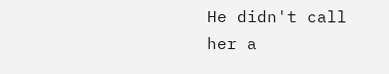He didn't call her a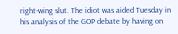right-wing slut. The idiot was aided Tuesday in his analysis of the GOP debate by having on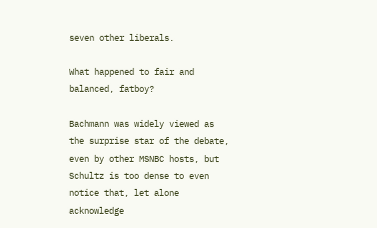seven other liberals.

What happened to fair and balanced, fatboy?

Bachmann was widely viewed as the surprise star of the debate, even by other MSNBC hosts, but Schultz is too dense to even notice that, let alone acknowledge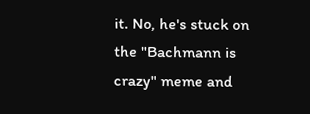it. No, he's stuck on the "Bachmann is crazy" meme and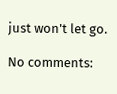just won't let go.

No comments: